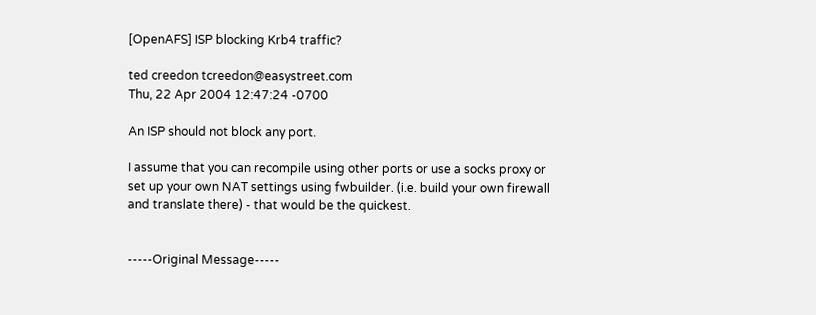[OpenAFS] ISP blocking Krb4 traffic?

ted creedon tcreedon@easystreet.com
Thu, 22 Apr 2004 12:47:24 -0700

An ISP should not block any port.

I assume that you can recompile using other ports or use a socks proxy or
set up your own NAT settings using fwbuilder. (i.e. build your own firewall
and translate there) - that would be the quickest.


-----Original Message-----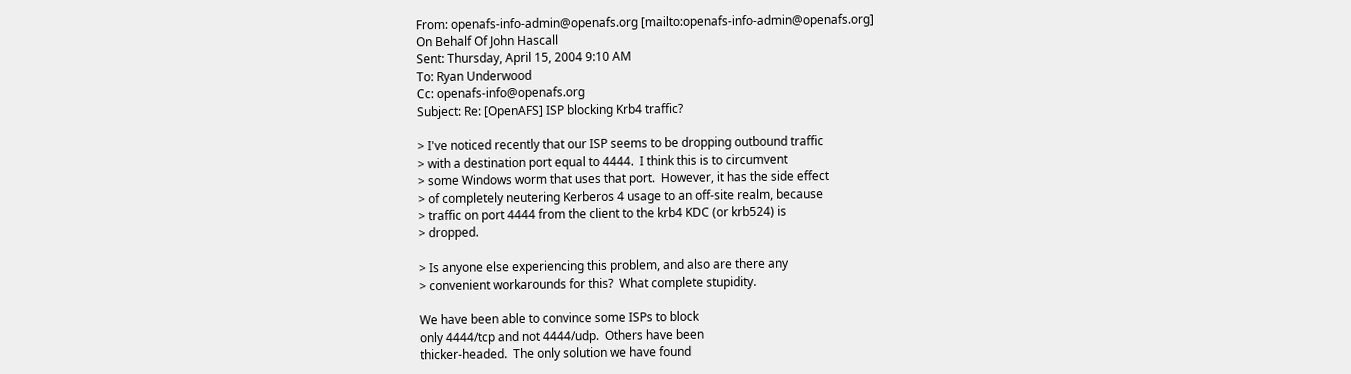From: openafs-info-admin@openafs.org [mailto:openafs-info-admin@openafs.org]
On Behalf Of John Hascall
Sent: Thursday, April 15, 2004 9:10 AM
To: Ryan Underwood
Cc: openafs-info@openafs.org
Subject: Re: [OpenAFS] ISP blocking Krb4 traffic?

> I've noticed recently that our ISP seems to be dropping outbound traffic
> with a destination port equal to 4444.  I think this is to circumvent
> some Windows worm that uses that port.  However, it has the side effect
> of completely neutering Kerberos 4 usage to an off-site realm, because
> traffic on port 4444 from the client to the krb4 KDC (or krb524) is
> dropped.

> Is anyone else experiencing this problem, and also are there any
> convenient workarounds for this?  What complete stupidity.

We have been able to convince some ISPs to block
only 4444/tcp and not 4444/udp.  Others have been
thicker-headed.  The only solution we have found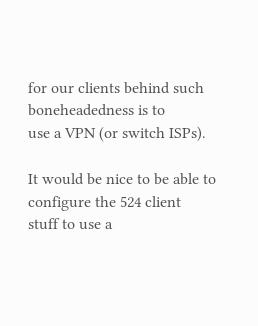for our clients behind such boneheadedness is to
use a VPN (or switch ISPs).

It would be nice to be able to configure the 524 client
stuff to use a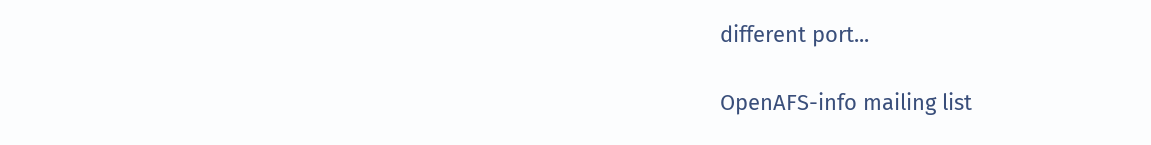different port...

OpenAFS-info mailing list